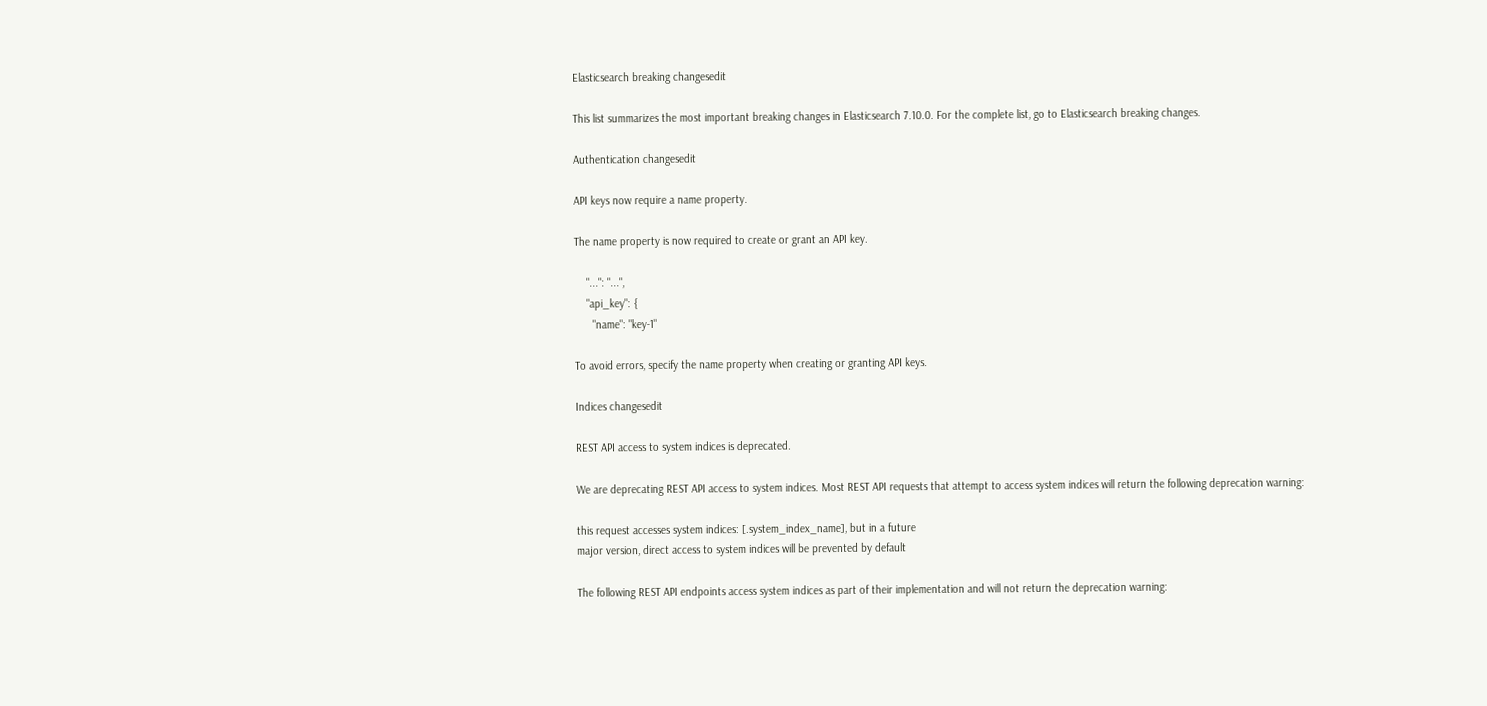Elasticsearch breaking changesedit

This list summarizes the most important breaking changes in Elasticsearch 7.10.0. For the complete list, go to Elasticsearch breaking changes.

Authentication changesedit

API keys now require a name property.

The name property is now required to create or grant an API key.

    "...": "...",
    "api_key": {
      "name": "key-1"

To avoid errors, specify the name property when creating or granting API keys.

Indices changesedit

REST API access to system indices is deprecated.

We are deprecating REST API access to system indices. Most REST API requests that attempt to access system indices will return the following deprecation warning:

this request accesses system indices: [.system_index_name], but in a future
major version, direct access to system indices will be prevented by default

The following REST API endpoints access system indices as part of their implementation and will not return the deprecation warning: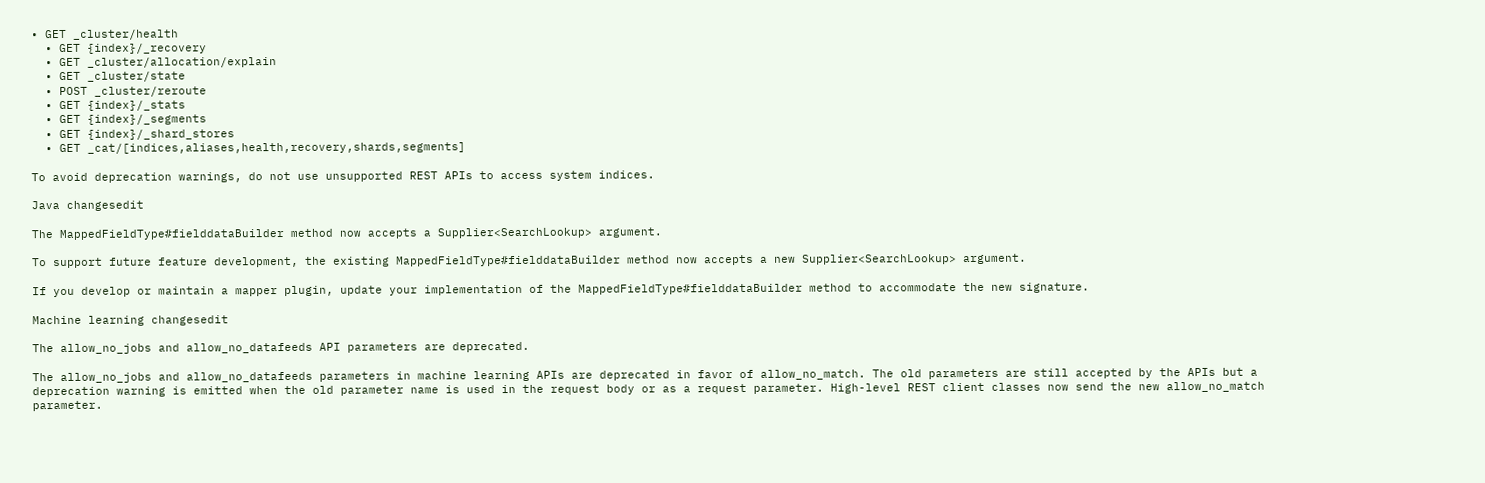• GET _cluster/health
  • GET {index}/_recovery
  • GET _cluster/allocation/explain
  • GET _cluster/state
  • POST _cluster/reroute
  • GET {index}/_stats
  • GET {index}/_segments
  • GET {index}/_shard_stores
  • GET _cat/[indices,aliases,health,recovery,shards,segments]

To avoid deprecation warnings, do not use unsupported REST APIs to access system indices.

Java changesedit

The MappedFieldType#fielddataBuilder method now accepts a Supplier<SearchLookup> argument.

To support future feature development, the existing MappedFieldType#fielddataBuilder method now accepts a new Supplier<SearchLookup> argument.

If you develop or maintain a mapper plugin, update your implementation of the MappedFieldType#fielddataBuilder method to accommodate the new signature.

Machine learning changesedit

The allow_no_jobs and allow_no_datafeeds API parameters are deprecated.

The allow_no_jobs and allow_no_datafeeds parameters in machine learning APIs are deprecated in favor of allow_no_match. The old parameters are still accepted by the APIs but a deprecation warning is emitted when the old parameter name is used in the request body or as a request parameter. High-level REST client classes now send the new allow_no_match parameter.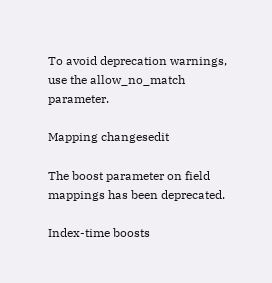To avoid deprecation warnings, use the allow_no_match parameter.

Mapping changesedit

The boost parameter on field mappings has been deprecated.

Index-time boosts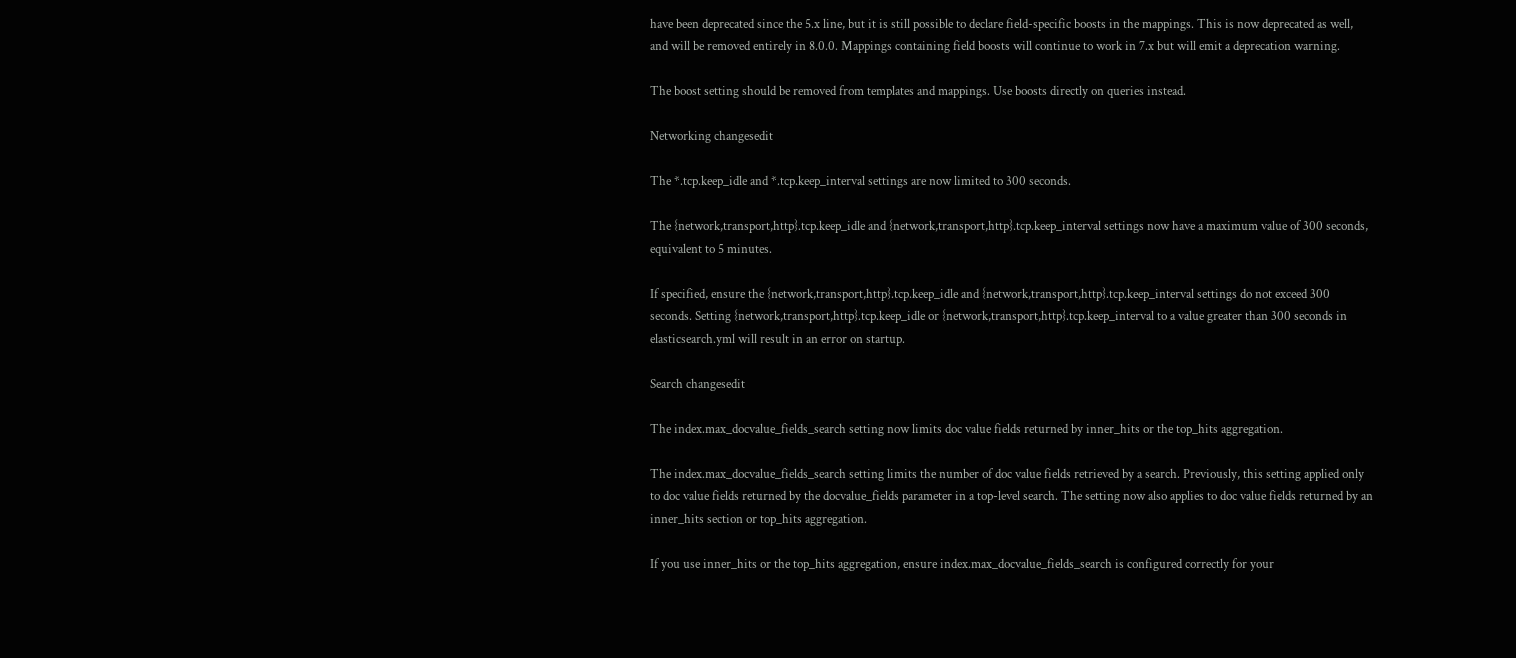have been deprecated since the 5.x line, but it is still possible to declare field-specific boosts in the mappings. This is now deprecated as well, and will be removed entirely in 8.0.0. Mappings containing field boosts will continue to work in 7.x but will emit a deprecation warning.

The boost setting should be removed from templates and mappings. Use boosts directly on queries instead.

Networking changesedit

The *.tcp.keep_idle and *.tcp.keep_interval settings are now limited to 300 seconds.

The {network,transport,http}.tcp.keep_idle and {network,transport,http}.tcp.keep_interval settings now have a maximum value of 300 seconds, equivalent to 5 minutes.

If specified, ensure the {network,transport,http}.tcp.keep_idle and {network,transport,http}.tcp.keep_interval settings do not exceed 300 seconds. Setting {network,transport,http}.tcp.keep_idle or {network,transport,http}.tcp.keep_interval to a value greater than 300 seconds in elasticsearch.yml will result in an error on startup.

Search changesedit

The index.max_docvalue_fields_search setting now limits doc value fields returned by inner_hits or the top_hits aggregation.

The index.max_docvalue_fields_search setting limits the number of doc value fields retrieved by a search. Previously, this setting applied only to doc value fields returned by the docvalue_fields parameter in a top-level search. The setting now also applies to doc value fields returned by an inner_hits section or top_hits aggregation.

If you use inner_hits or the top_hits aggregation, ensure index.max_docvalue_fields_search is configured correctly for your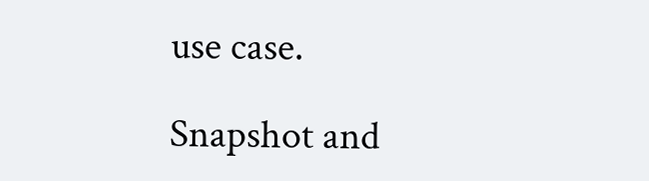use case.

Snapshot and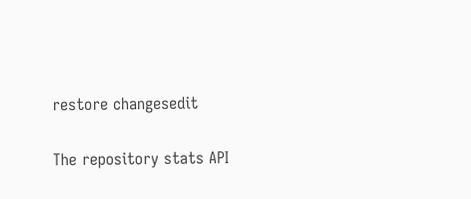restore changesedit

The repository stats API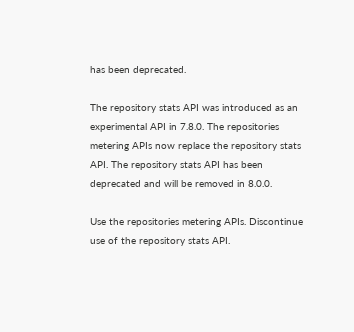has been deprecated.

The repository stats API was introduced as an experimental API in 7.8.0. The repositories metering APIs now replace the repository stats API. The repository stats API has been deprecated and will be removed in 8.0.0.

Use the repositories metering APIs. Discontinue use of the repository stats API.